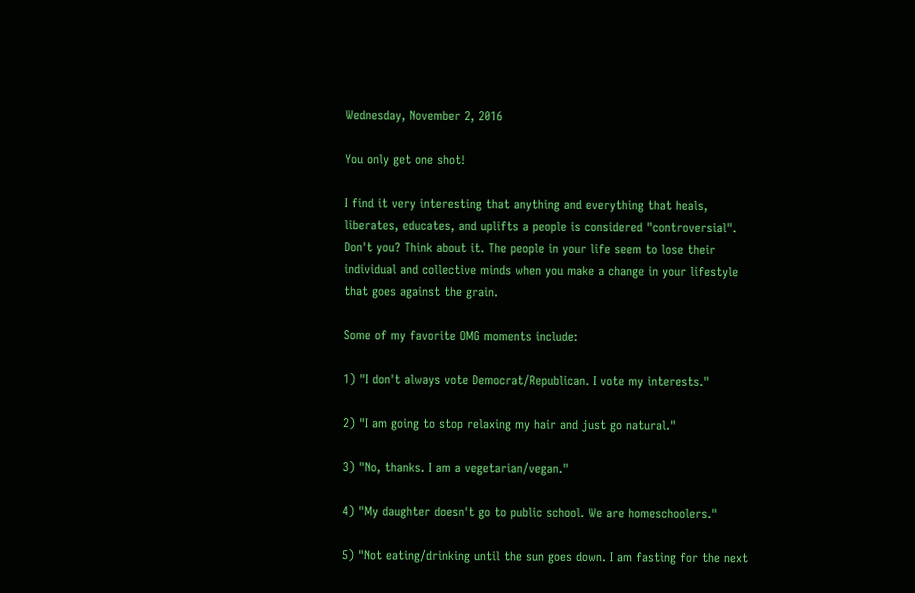Wednesday, November 2, 2016

You only get one shot!

I find it very interesting that anything and everything that heals, liberates, educates, and uplifts a people is considered "controversial". Don't you? Think about it. The people in your life seem to lose their individual and collective minds when you make a change in your lifestyle that goes against the grain.

Some of my favorite OMG moments include:

1) "I don't always vote Democrat/Republican. I vote my interests."

2) "I am going to stop relaxing my hair and just go natural."

3) "No, thanks. I am a vegetarian/vegan."

4) "My daughter doesn't go to public school. We are homeschoolers."

5) "Not eating/drinking until the sun goes down. I am fasting for the next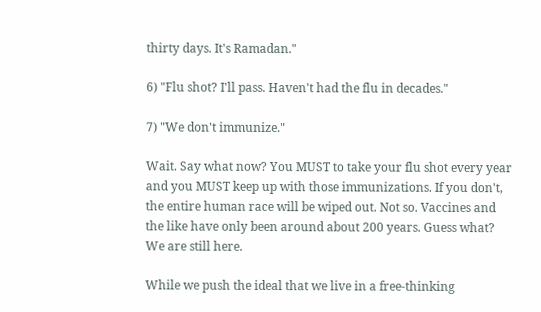thirty days. It's Ramadan."

6) "Flu shot? I'll pass. Haven't had the flu in decades."

7) "We don't immunize."

Wait. Say what now? You MUST to take your flu shot every year and you MUST keep up with those immunizations. If you don't, the entire human race will be wiped out. Not so. Vaccines and the like have only been around about 200 years. Guess what? We are still here.

While we push the ideal that we live in a free-thinking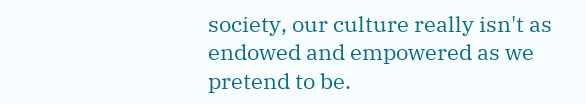society, our culture really isn't as endowed and empowered as we pretend to be.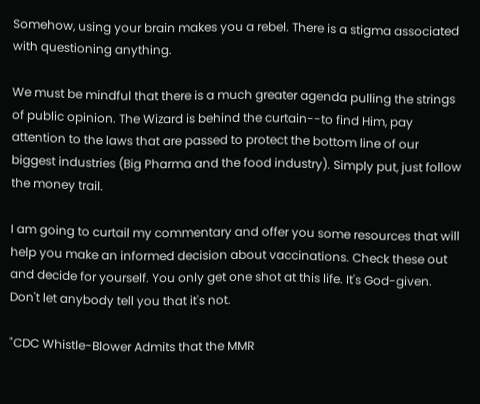Somehow, using your brain makes you a rebel. There is a stigma associated with questioning anything.

We must be mindful that there is a much greater agenda pulling the strings of public opinion. The Wizard is behind the curtain--to find Him, pay attention to the laws that are passed to protect the bottom line of our biggest industries (Big Pharma and the food industry). Simply put, just follow the money trail.

I am going to curtail my commentary and offer you some resources that will help you make an informed decision about vaccinations. Check these out and decide for yourself. You only get one shot at this life. It's God-given. Don't let anybody tell you that it's not.

"CDC Whistle-Blower Admits that the MMR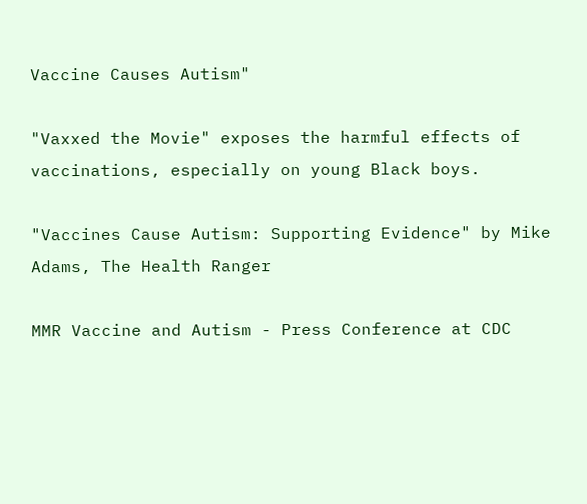Vaccine Causes Autism"

"Vaxxed the Movie" exposes the harmful effects of vaccinations, especially on young Black boys.

"Vaccines Cause Autism: Supporting Evidence" by Mike Adams, The Health Ranger

MMR Vaccine and Autism - Press Conference at CDC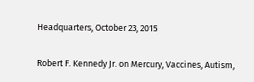Headquarters, October 23, 2015

Robert F. Kennedy Jr. on Mercury, Vaccines, Autism,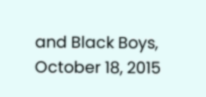and Black Boys, October 18, 2015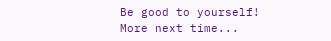Be good to yourself! More next time...